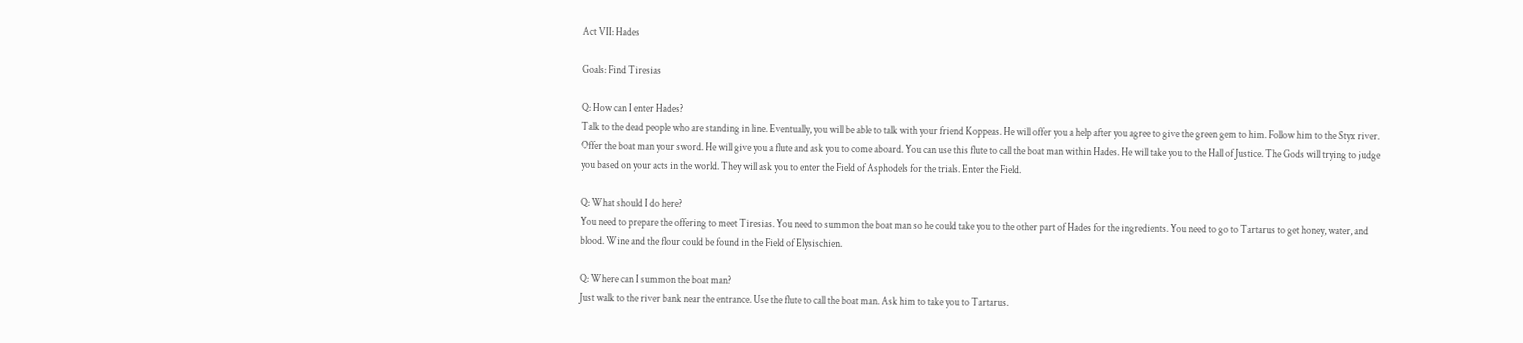Act VII: Hades

Goals: Find Tiresias

Q: How can I enter Hades?
Talk to the dead people who are standing in line. Eventually, you will be able to talk with your friend Koppeas. He will offer you a help after you agree to give the green gem to him. Follow him to the Styx river. Offer the boat man your sword. He will give you a flute and ask you to come aboard. You can use this flute to call the boat man within Hades. He will take you to the Hall of Justice. The Gods will trying to judge you based on your acts in the world. They will ask you to enter the Field of Asphodels for the trials. Enter the Field.

Q: What should I do here?
You need to prepare the offering to meet Tiresias. You need to summon the boat man so he could take you to the other part of Hades for the ingredients. You need to go to Tartarus to get honey, water, and blood. Wine and the flour could be found in the Field of Elysischien.

Q: Where can I summon the boat man?
Just walk to the river bank near the entrance. Use the flute to call the boat man. Ask him to take you to Tartarus.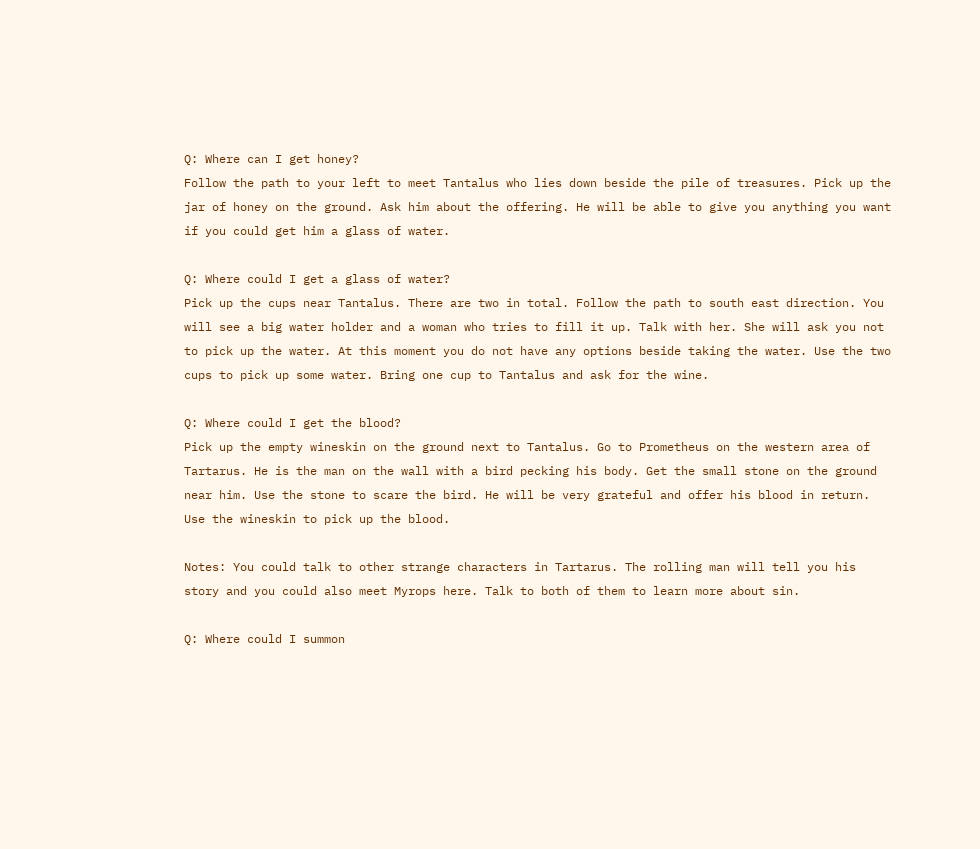Q: Where can I get honey?
Follow the path to your left to meet Tantalus who lies down beside the pile of treasures. Pick up the jar of honey on the ground. Ask him about the offering. He will be able to give you anything you want if you could get him a glass of water.

Q: Where could I get a glass of water?
Pick up the cups near Tantalus. There are two in total. Follow the path to south east direction. You will see a big water holder and a woman who tries to fill it up. Talk with her. She will ask you not to pick up the water. At this moment you do not have any options beside taking the water. Use the two cups to pick up some water. Bring one cup to Tantalus and ask for the wine.

Q: Where could I get the blood?
Pick up the empty wineskin on the ground next to Tantalus. Go to Prometheus on the western area of Tartarus. He is the man on the wall with a bird pecking his body. Get the small stone on the ground near him. Use the stone to scare the bird. He will be very grateful and offer his blood in return. Use the wineskin to pick up the blood.

Notes: You could talk to other strange characters in Tartarus. The rolling man will tell you his story and you could also meet Myrops here. Talk to both of them to learn more about sin.

Q: Where could I summon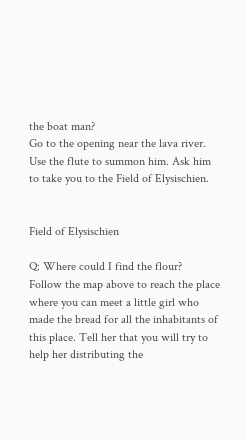the boat man?
Go to the opening near the lava river. Use the flute to summon him. Ask him to take you to the Field of Elysischien.


Field of Elysischien

Q: Where could I find the flour?
Follow the map above to reach the place where you can meet a little girl who made the bread for all the inhabitants of this place. Tell her that you will try to help her distributing the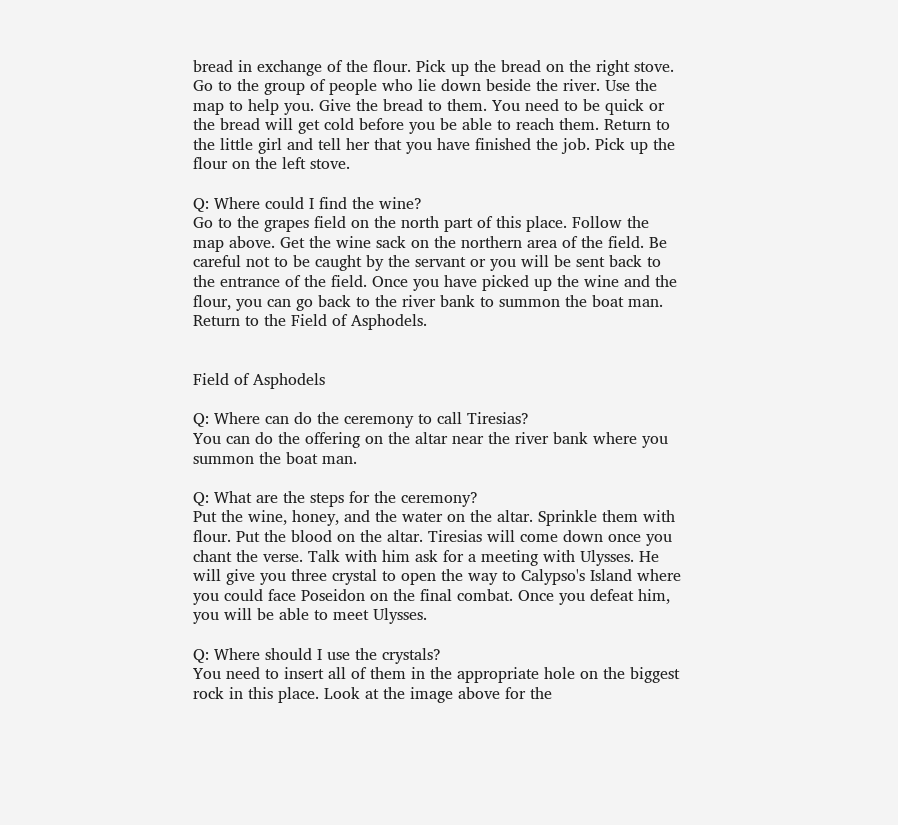bread in exchange of the flour. Pick up the bread on the right stove. Go to the group of people who lie down beside the river. Use the map to help you. Give the bread to them. You need to be quick or the bread will get cold before you be able to reach them. Return to the little girl and tell her that you have finished the job. Pick up the flour on the left stove.

Q: Where could I find the wine?
Go to the grapes field on the north part of this place. Follow the map above. Get the wine sack on the northern area of the field. Be careful not to be caught by the servant or you will be sent back to the entrance of the field. Once you have picked up the wine and the flour, you can go back to the river bank to summon the boat man. Return to the Field of Asphodels.


Field of Asphodels

Q: Where can do the ceremony to call Tiresias?
You can do the offering on the altar near the river bank where you summon the boat man.

Q: What are the steps for the ceremony?
Put the wine, honey, and the water on the altar. Sprinkle them with flour. Put the blood on the altar. Tiresias will come down once you chant the verse. Talk with him ask for a meeting with Ulysses. He will give you three crystal to open the way to Calypso's Island where you could face Poseidon on the final combat. Once you defeat him, you will be able to meet Ulysses.

Q: Where should I use the crystals?
You need to insert all of them in the appropriate hole on the biggest rock in this place. Look at the image above for the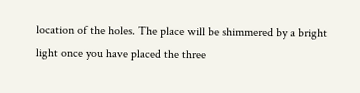location of the holes. The place will be shimmered by a bright light once you have placed the three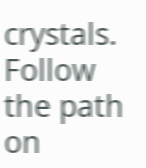crystals. Follow the path on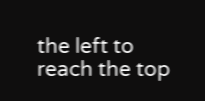the left to reach the top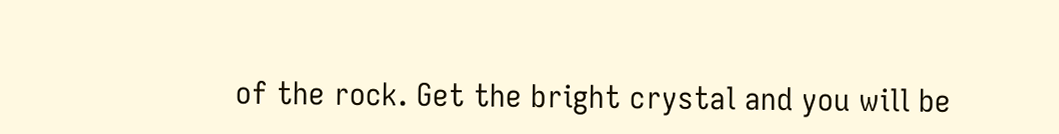of the rock. Get the bright crystal and you will be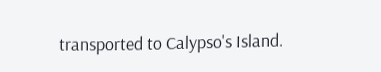transported to Calypso's Island.